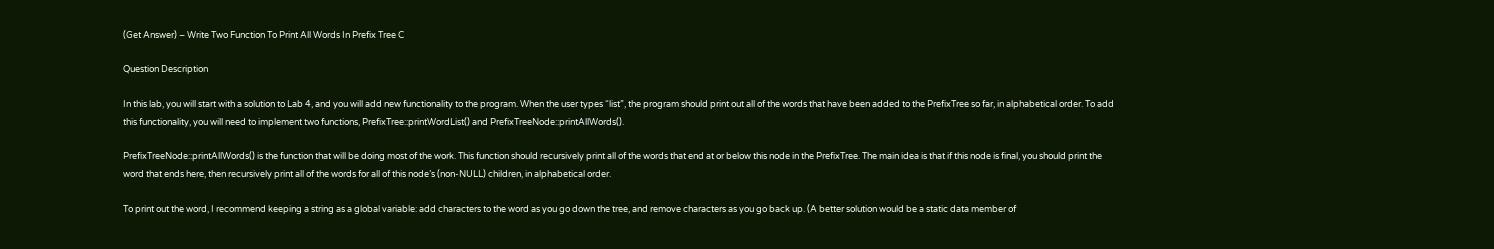(Get Answer) – Write Two Function To Print All Words In Prefix Tree C

Question Description

In this lab, you will start with a solution to Lab 4, and you will add new functionality to the program. When the user types “list”, the program should print out all of the words that have been added to the PrefixTree so far, in alphabetical order. To add this functionality, you will need to implement two functions, PrefixTree::printWordList() and PrefixTreeNode::printAllWords().

PrefixTreeNode::printAllWords() is the function that will be doing most of the work. This function should recursively print all of the words that end at or below this node in the PrefixTree. The main idea is that if this node is final, you should print the word that ends here, then recursively print all of the words for all of this node’s (non-NULL) children, in alphabetical order.

To print out the word, I recommend keeping a string as a global variable: add characters to the word as you go down the tree, and remove characters as you go back up. (A better solution would be a static data member of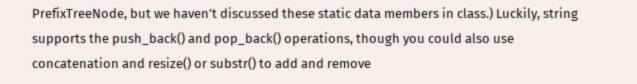PrefixTreeNode, but we haven’t discussed these static data members in class.) Luckily, string supports the push_back() and pop_back() operations, though you could also use concatenation and resize() or substr() to add and remove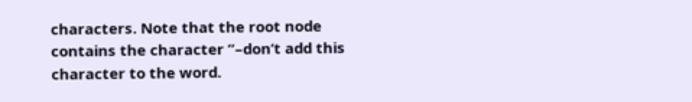characters. Note that the root node contains the character ”–don’t add this character to the word.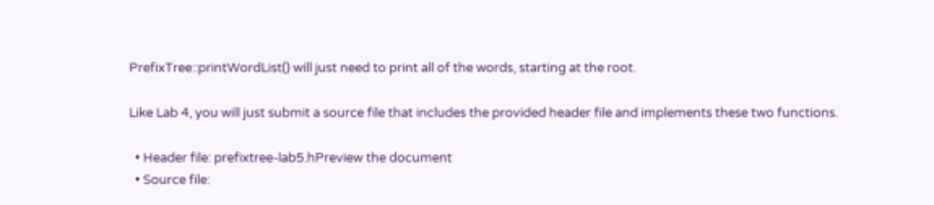PrefixTree::printWordList() will just need to print all of the words, starting at the root.

Like Lab 4, you will just submit a source file that includes the provided header file and implements these two functions.

  • Header file: prefixtree-lab5.hPreview the document
  • Source file: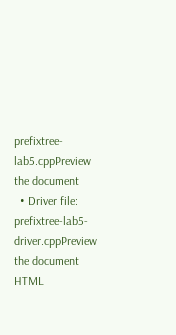prefixtree-lab5.cppPreview the document
  • Driver file: prefixtree-lab5-driver.cppPreview the document
HTML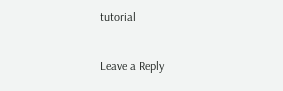tutorial

Leave a Reply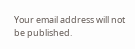Your email address will not be published.